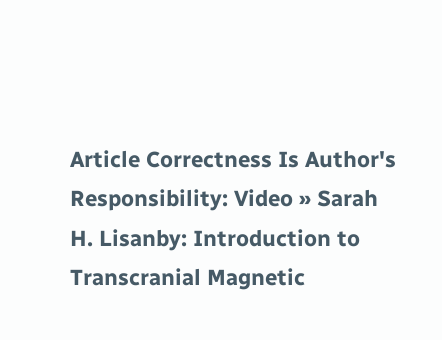Article Correctness Is Author's Responsibility: Video » Sarah H. Lisanby: Introduction to Transcranial Magnetic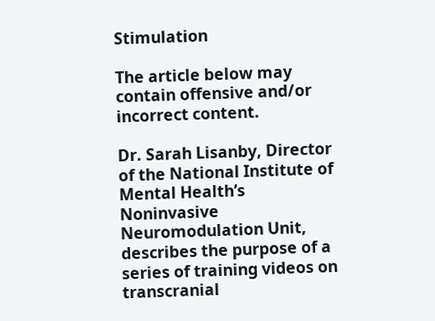Stimulation

The article below may contain offensive and/or incorrect content.

Dr. Sarah Lisanby, Director of the National Institute of Mental Health’s Noninvasive Neuromodulation Unit, describes the purpose of a series of training videos on transcranial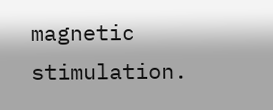magnetic stimulation.